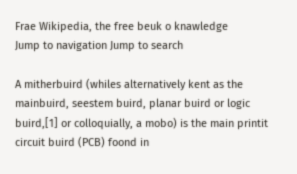Frae Wikipedia, the free beuk o knawledge
Jump to navigation Jump to search

A mitherbuird (whiles alternatively kent as the mainbuird, seestem buird, planar buird or logic buird,[1] or colloquially, a mobo) is the main printit circuit buird (PCB) foond in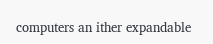computers an ither expandable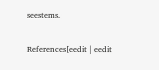seestems.

References[eedit | eedit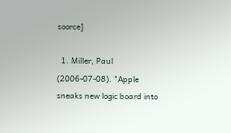soorce]

  1. Miller, Paul (2006-07-08). "Apple sneaks new logic board into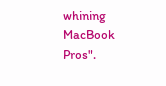whining MacBook Pros".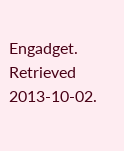Engadget. Retrieved 2013-10-02.